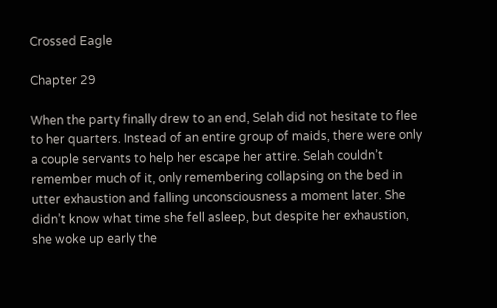Crossed Eagle

Chapter 29

When the party finally drew to an end, Selah did not hesitate to flee to her quarters. Instead of an entire group of maids, there were only a couple servants to help her escape her attire. Selah couldn’t remember much of it, only remembering collapsing on the bed in utter exhaustion and falling unconsciousness a moment later. She didn’t know what time she fell asleep, but despite her exhaustion, she woke up early the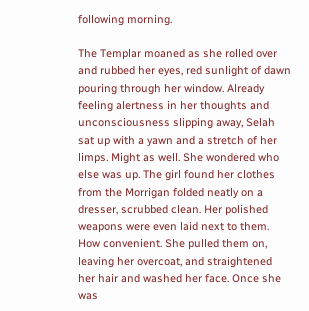following morning.

The Templar moaned as she rolled over and rubbed her eyes, red sunlight of dawn pouring through her window. Already feeling alertness in her thoughts and unconsciousness slipping away, Selah sat up with a yawn and a stretch of her limps. Might as well. She wondered who else was up. The girl found her clothes from the Morrigan folded neatly on a dresser, scrubbed clean. Her polished weapons were even laid next to them. How convenient. She pulled them on, leaving her overcoat, and straightened her hair and washed her face. Once she was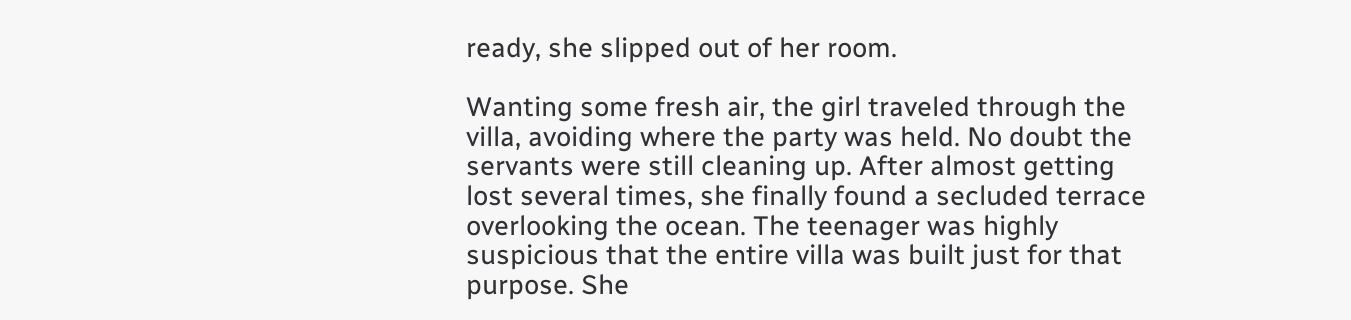ready, she slipped out of her room.

Wanting some fresh air, the girl traveled through the villa, avoiding where the party was held. No doubt the servants were still cleaning up. After almost getting lost several times, she finally found a secluded terrace overlooking the ocean. The teenager was highly suspicious that the entire villa was built just for that purpose. She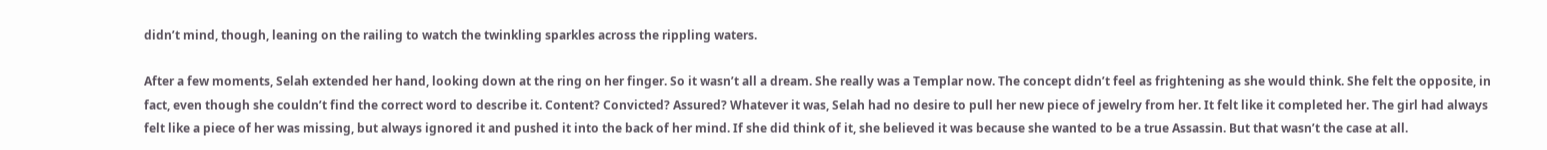didn’t mind, though, leaning on the railing to watch the twinkling sparkles across the rippling waters.

After a few moments, Selah extended her hand, looking down at the ring on her finger. So it wasn’t all a dream. She really was a Templar now. The concept didn’t feel as frightening as she would think. She felt the opposite, in fact, even though she couldn’t find the correct word to describe it. Content? Convicted? Assured? Whatever it was, Selah had no desire to pull her new piece of jewelry from her. It felt like it completed her. The girl had always felt like a piece of her was missing, but always ignored it and pushed it into the back of her mind. If she did think of it, she believed it was because she wanted to be a true Assassin. But that wasn’t the case at all.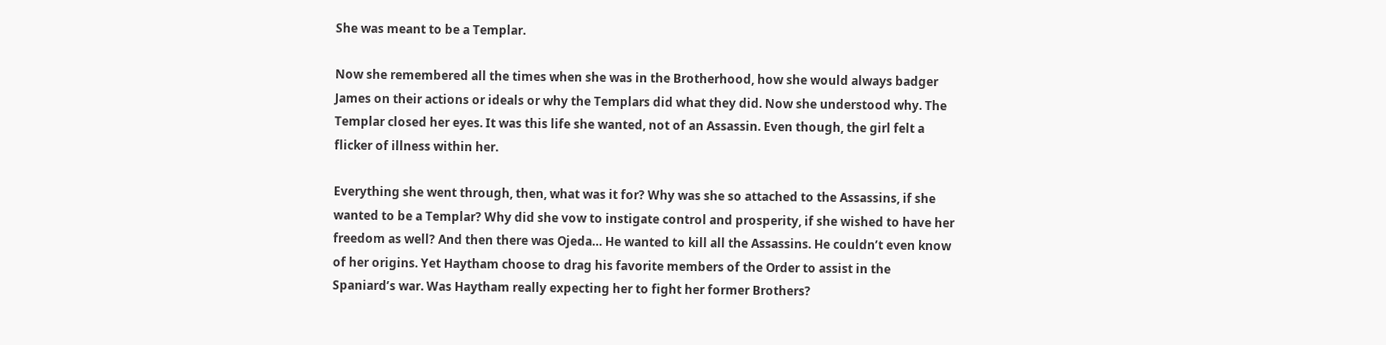She was meant to be a Templar.

Now she remembered all the times when she was in the Brotherhood, how she would always badger James on their actions or ideals or why the Templars did what they did. Now she understood why. The Templar closed her eyes. It was this life she wanted, not of an Assassin. Even though, the girl felt a flicker of illness within her.

Everything she went through, then, what was it for? Why was she so attached to the Assassins, if she wanted to be a Templar? Why did she vow to instigate control and prosperity, if she wished to have her freedom as well? And then there was Ojeda… He wanted to kill all the Assassins. He couldn’t even know of her origins. Yet Haytham choose to drag his favorite members of the Order to assist in the Spaniard’s war. Was Haytham really expecting her to fight her former Brothers?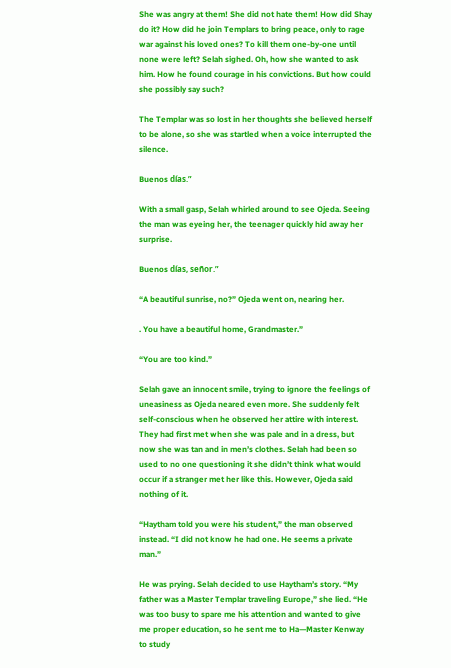She was angry at them! She did not hate them! How did Shay do it? How did he join Templars to bring peace, only to rage war against his loved ones? To kill them one-by-one until none were left? Selah sighed. Oh, how she wanted to ask him. How he found courage in his convictions. But how could she possibly say such?

The Templar was so lost in her thoughts she believed herself to be alone, so she was startled when a voice interrupted the silence.

Buenos días.”

With a small gasp, Selah whirled around to see Ojeda. Seeing the man was eyeing her, the teenager quickly hid away her surprise.

Buenos días, señor.”

“A beautiful sunrise, no?” Ojeda went on, nearing her.

. You have a beautiful home, Grandmaster.”

“You are too kind.”

Selah gave an innocent smile, trying to ignore the feelings of uneasiness as Ojeda neared even more. She suddenly felt self-conscious when he observed her attire with interest. They had first met when she was pale and in a dress, but now she was tan and in men’s clothes. Selah had been so used to no one questioning it she didn’t think what would occur if a stranger met her like this. However, Ojeda said nothing of it.

“Haytham told you were his student,” the man observed instead. “I did not know he had one. He seems a private man.”

He was prying. Selah decided to use Haytham’s story. “My father was a Master Templar traveling Europe,” she lied. “He was too busy to spare me his attention and wanted to give me proper education, so he sent me to Ha—Master Kenway to study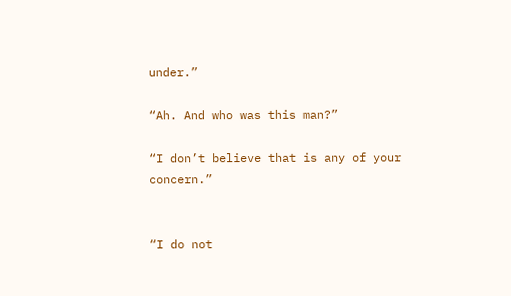under.”

“Ah. And who was this man?”

“I don’t believe that is any of your concern.”


“I do not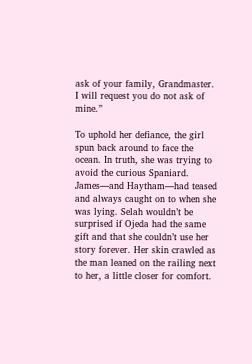ask of your family, Grandmaster. I will request you do not ask of mine.”

To uphold her defiance, the girl spun back around to face the ocean. In truth, she was trying to avoid the curious Spaniard. James—and Haytham—had teased and always caught on to when she was lying. Selah wouldn’t be surprised if Ojeda had the same gift and that she couldn’t use her story forever. Her skin crawled as the man leaned on the railing next to her, a little closer for comfort.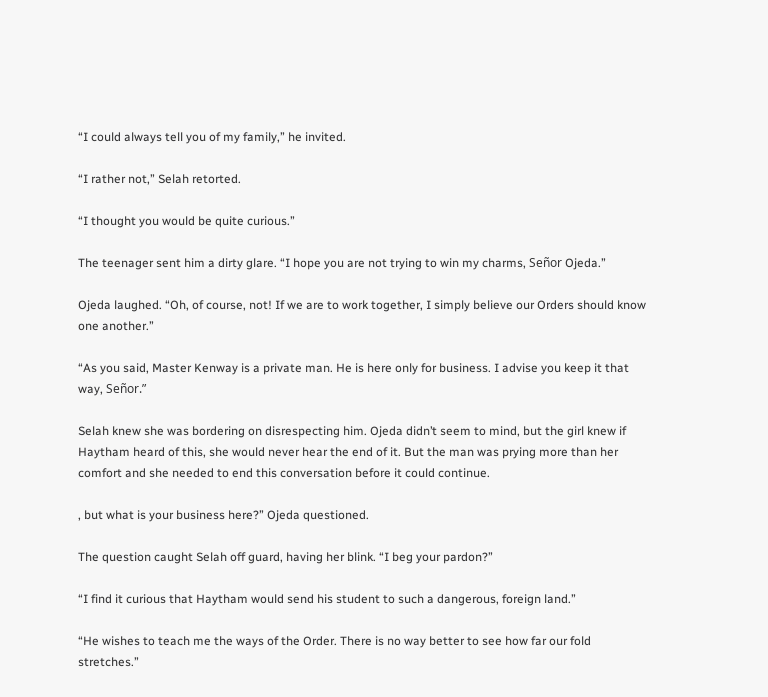“I could always tell you of my family,” he invited.

“I rather not,” Selah retorted.

“I thought you would be quite curious.”

The teenager sent him a dirty glare. “I hope you are not trying to win my charms, Señor Ojeda.”

Ojeda laughed. “Oh, of course, not! If we are to work together, I simply believe our Orders should know one another.”

“As you said, Master Kenway is a private man. He is here only for business. I advise you keep it that way, Señor.”

Selah knew she was bordering on disrespecting him. Ojeda didn’t seem to mind, but the girl knew if Haytham heard of this, she would never hear the end of it. But the man was prying more than her comfort and she needed to end this conversation before it could continue.

, but what is your business here?” Ojeda questioned.

The question caught Selah off guard, having her blink. “I beg your pardon?”

“I find it curious that Haytham would send his student to such a dangerous, foreign land.”

“He wishes to teach me the ways of the Order. There is no way better to see how far our fold stretches.”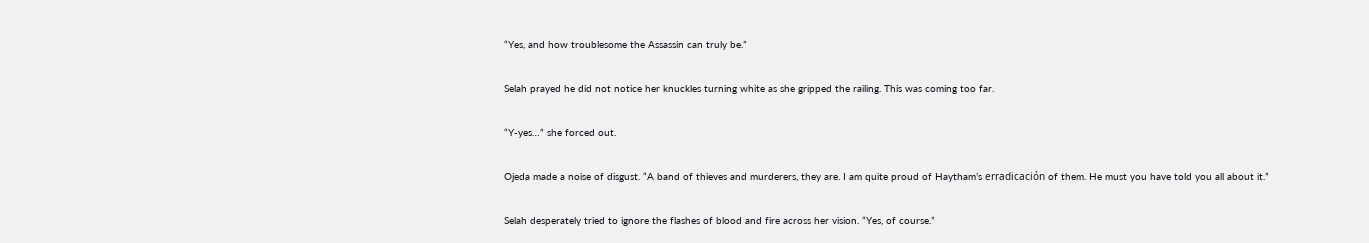“Yes, and how troublesome the Assassin can truly be.”

Selah prayed he did not notice her knuckles turning white as she gripped the railing. This was coming too far.

“Y-yes…” she forced out.

Ojeda made a noise of disgust. “A band of thieves and murderers, they are. I am quite proud of Haytham’s erradicación of them. He must you have told you all about it.”

Selah desperately tried to ignore the flashes of blood and fire across her vision. “Yes, of course.”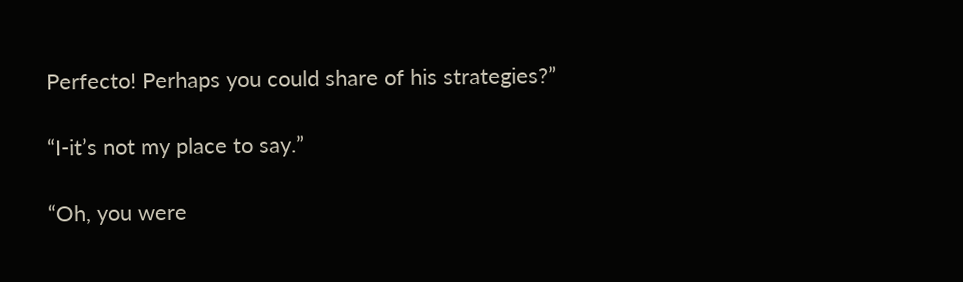Perfecto! Perhaps you could share of his strategies?”

“I-it’s not my place to say.”

“Oh, you were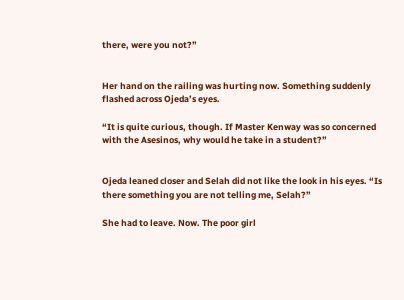there, were you not?”


Her hand on the railing was hurting now. Something suddenly flashed across Ojeda’s eyes.

“It is quite curious, though. If Master Kenway was so concerned with the Asesinos, why would he take in a student?”


Ojeda leaned closer and Selah did not like the look in his eyes. “Is there something you are not telling me, Selah?”

She had to leave. Now. The poor girl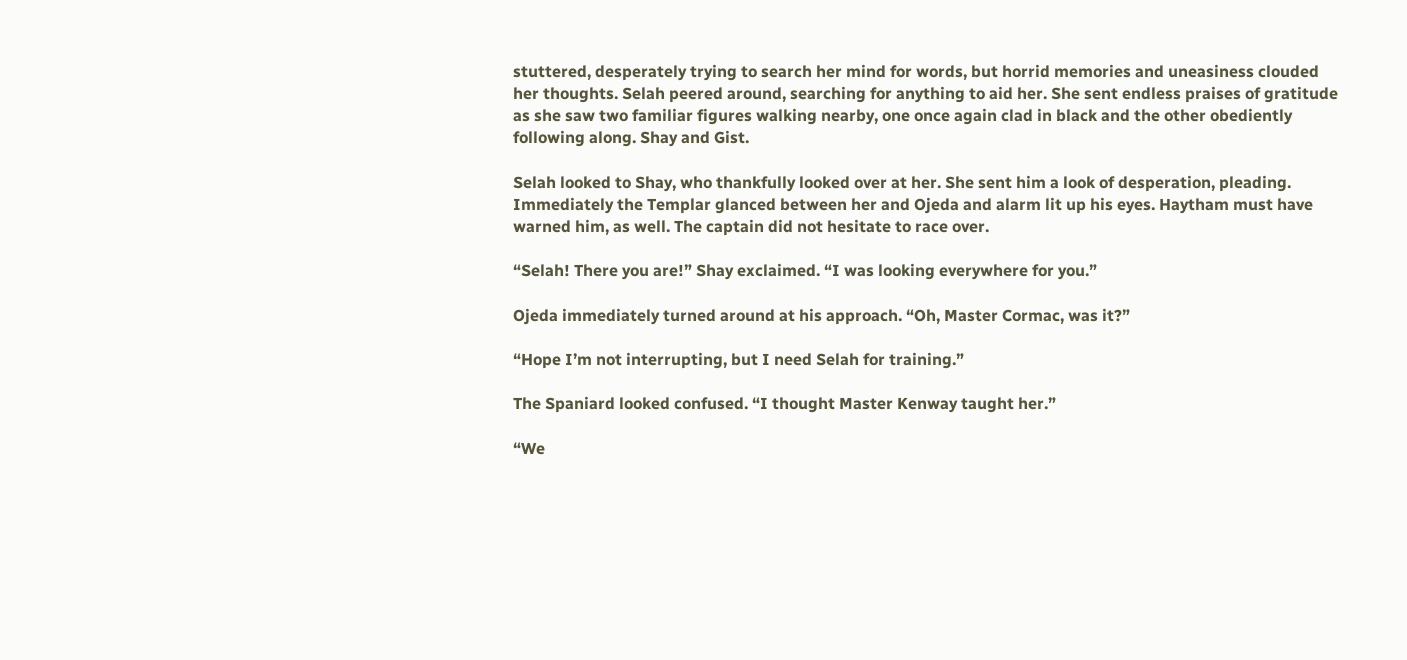stuttered, desperately trying to search her mind for words, but horrid memories and uneasiness clouded her thoughts. Selah peered around, searching for anything to aid her. She sent endless praises of gratitude as she saw two familiar figures walking nearby, one once again clad in black and the other obediently following along. Shay and Gist.

Selah looked to Shay, who thankfully looked over at her. She sent him a look of desperation, pleading. Immediately the Templar glanced between her and Ojeda and alarm lit up his eyes. Haytham must have warned him, as well. The captain did not hesitate to race over.

“Selah! There you are!” Shay exclaimed. “I was looking everywhere for you.”

Ojeda immediately turned around at his approach. “Oh, Master Cormac, was it?”

“Hope I’m not interrupting, but I need Selah for training.”

The Spaniard looked confused. “I thought Master Kenway taught her.”

“We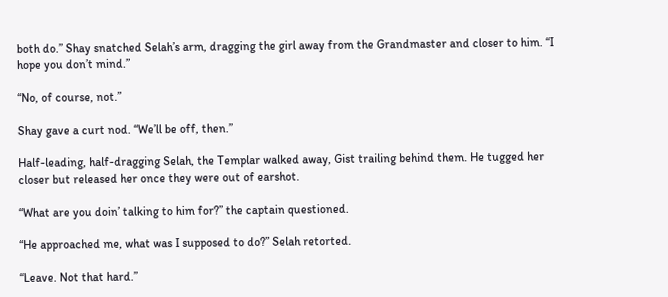both do.” Shay snatched Selah’s arm, dragging the girl away from the Grandmaster and closer to him. “I hope you don’t mind.”

“No, of course, not.”

Shay gave a curt nod. “We’ll be off, then.”

Half-leading, half-dragging Selah, the Templar walked away, Gist trailing behind them. He tugged her closer but released her once they were out of earshot.

“What are you doin’ talking to him for?” the captain questioned.

“He approached me, what was I supposed to do?” Selah retorted.

“Leave. Not that hard.”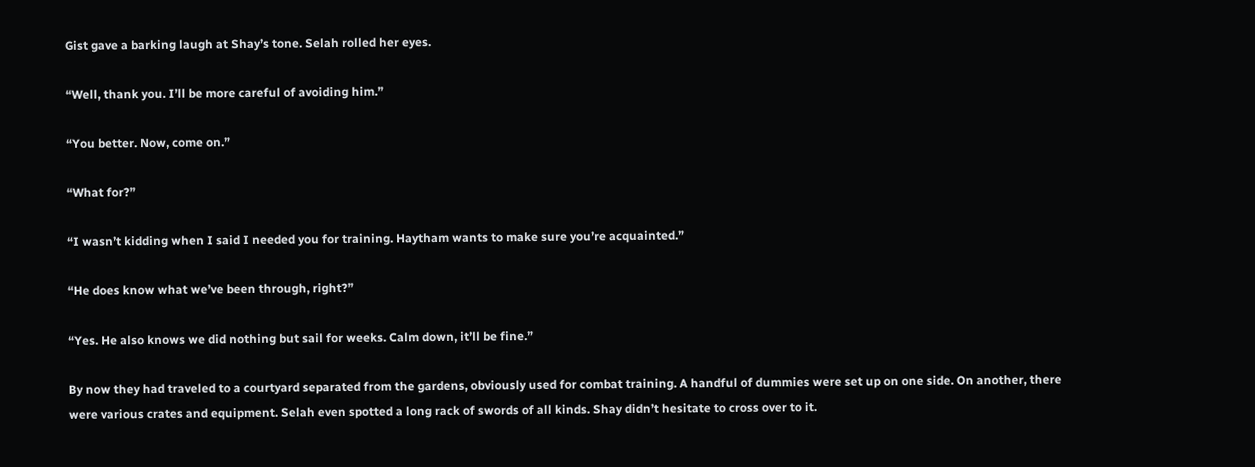Gist gave a barking laugh at Shay’s tone. Selah rolled her eyes.

“Well, thank you. I’ll be more careful of avoiding him.”

“You better. Now, come on.”

“What for?”

“I wasn’t kidding when I said I needed you for training. Haytham wants to make sure you’re acquainted.”

“He does know what we’ve been through, right?”

“Yes. He also knows we did nothing but sail for weeks. Calm down, it’ll be fine.”

By now they had traveled to a courtyard separated from the gardens, obviously used for combat training. A handful of dummies were set up on one side. On another, there were various crates and equipment. Selah even spotted a long rack of swords of all kinds. Shay didn’t hesitate to cross over to it.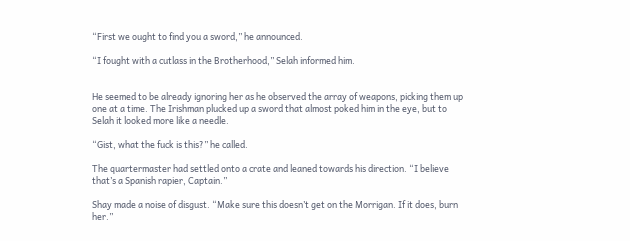“First we ought to find you a sword,” he announced.

“I fought with a cutlass in the Brotherhood,” Selah informed him.


He seemed to be already ignoring her as he observed the array of weapons, picking them up one at a time. The Irishman plucked up a sword that almost poked him in the eye, but to Selah it looked more like a needle.

“Gist, what the fuck is this?” he called.

The quartermaster had settled onto a crate and leaned towards his direction. “I believe that’s a Spanish rapier, Captain.”

Shay made a noise of disgust. “Make sure this doesn’t get on the Morrigan. If it does, burn her.”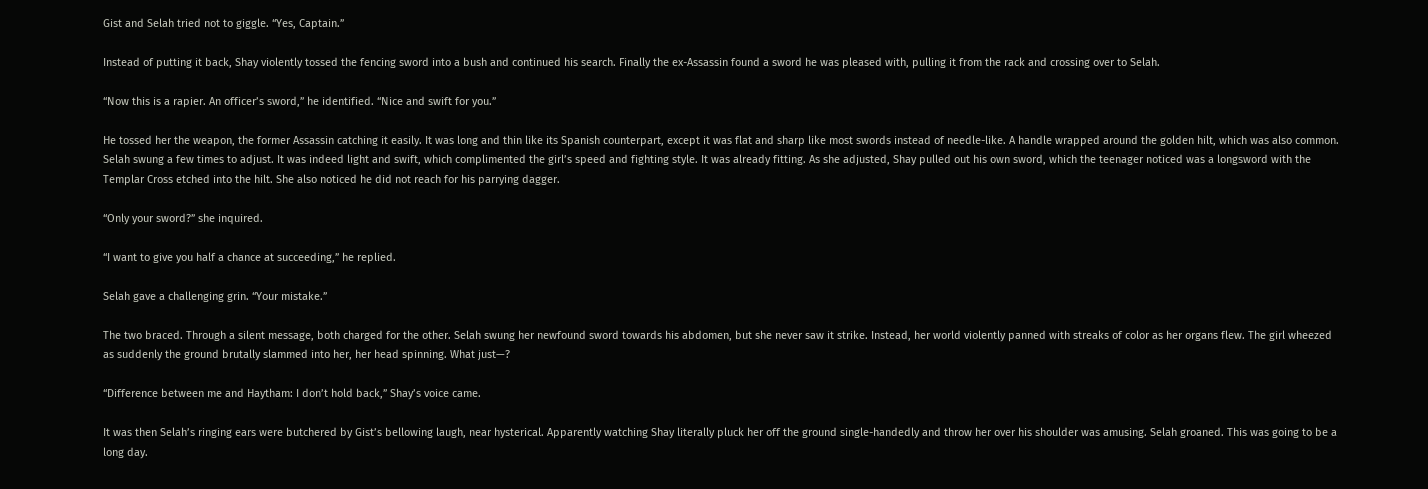Gist and Selah tried not to giggle. “Yes, Captain.”

Instead of putting it back, Shay violently tossed the fencing sword into a bush and continued his search. Finally the ex-Assassin found a sword he was pleased with, pulling it from the rack and crossing over to Selah.

“Now this is a rapier. An officer’s sword,” he identified. “Nice and swift for you.”

He tossed her the weapon, the former Assassin catching it easily. It was long and thin like its Spanish counterpart, except it was flat and sharp like most swords instead of needle-like. A handle wrapped around the golden hilt, which was also common. Selah swung a few times to adjust. It was indeed light and swift, which complimented the girl’s speed and fighting style. It was already fitting. As she adjusted, Shay pulled out his own sword, which the teenager noticed was a longsword with the Templar Cross etched into the hilt. She also noticed he did not reach for his parrying dagger.

“Only your sword?” she inquired.

“I want to give you half a chance at succeeding,” he replied.

Selah gave a challenging grin. “Your mistake.”

The two braced. Through a silent message, both charged for the other. Selah swung her newfound sword towards his abdomen, but she never saw it strike. Instead, her world violently panned with streaks of color as her organs flew. The girl wheezed as suddenly the ground brutally slammed into her, her head spinning. What just—?

“Difference between me and Haytham: I don’t hold back,” Shay’s voice came.

It was then Selah’s ringing ears were butchered by Gist’s bellowing laugh, near hysterical. Apparently watching Shay literally pluck her off the ground single-handedly and throw her over his shoulder was amusing. Selah groaned. This was going to be a long day.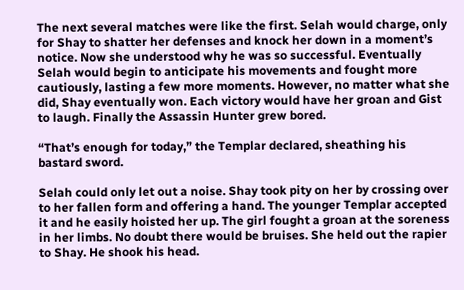The next several matches were like the first. Selah would charge, only for Shay to shatter her defenses and knock her down in a moment’s notice. Now she understood why he was so successful. Eventually Selah would begin to anticipate his movements and fought more cautiously, lasting a few more moments. However, no matter what she did, Shay eventually won. Each victory would have her groan and Gist to laugh. Finally the Assassin Hunter grew bored.

“That’s enough for today,” the Templar declared, sheathing his bastard sword.

Selah could only let out a noise. Shay took pity on her by crossing over to her fallen form and offering a hand. The younger Templar accepted it and he easily hoisted her up. The girl fought a groan at the soreness in her limbs. No doubt there would be bruises. She held out the rapier to Shay. He shook his head.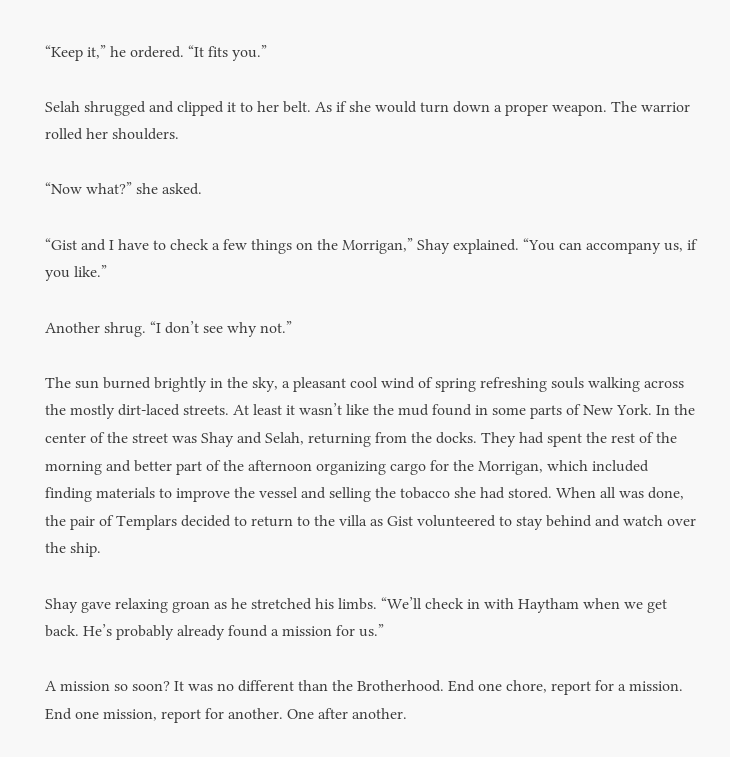“Keep it,” he ordered. “It fits you.”

Selah shrugged and clipped it to her belt. As if she would turn down a proper weapon. The warrior rolled her shoulders.

“Now what?” she asked.

“Gist and I have to check a few things on the Morrigan,” Shay explained. “You can accompany us, if you like.”

Another shrug. “I don’t see why not.”

The sun burned brightly in the sky, a pleasant cool wind of spring refreshing souls walking across the mostly dirt-laced streets. At least it wasn’t like the mud found in some parts of New York. In the center of the street was Shay and Selah, returning from the docks. They had spent the rest of the morning and better part of the afternoon organizing cargo for the Morrigan, which included finding materials to improve the vessel and selling the tobacco she had stored. When all was done, the pair of Templars decided to return to the villa as Gist volunteered to stay behind and watch over the ship.

Shay gave relaxing groan as he stretched his limbs. “We’ll check in with Haytham when we get back. He’s probably already found a mission for us.”

A mission so soon? It was no different than the Brotherhood. End one chore, report for a mission. End one mission, report for another. One after another.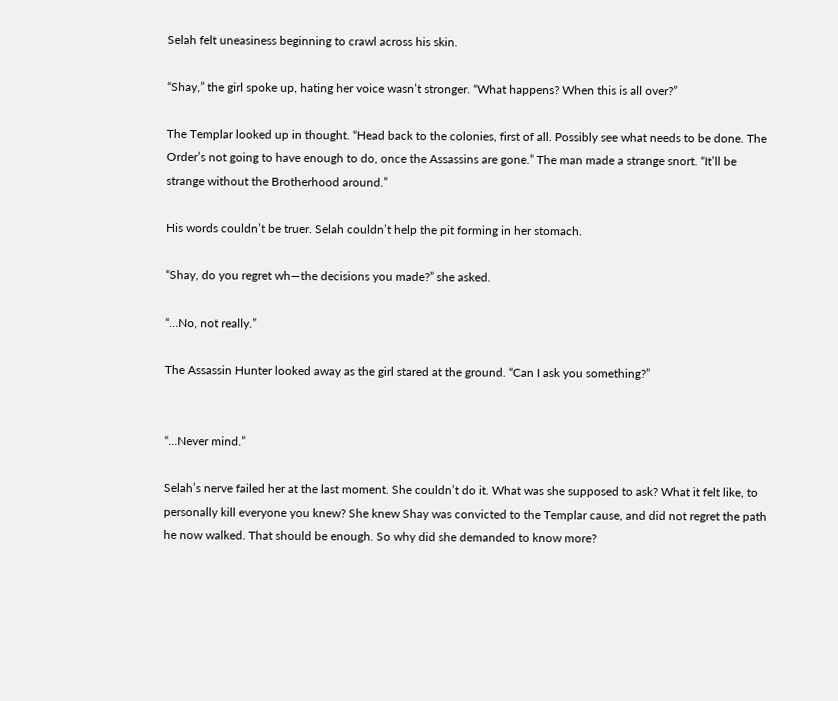Selah felt uneasiness beginning to crawl across his skin.

“Shay,” the girl spoke up, hating her voice wasn’t stronger. “What happens? When this is all over?”

The Templar looked up in thought. “Head back to the colonies, first of all. Possibly see what needs to be done. The Order’s not going to have enough to do, once the Assassins are gone.” The man made a strange snort. “It’ll be strange without the Brotherhood around.”

His words couldn’t be truer. Selah couldn’t help the pit forming in her stomach.

“Shay, do you regret wh—the decisions you made?” she asked.

“…No, not really.”

The Assassin Hunter looked away as the girl stared at the ground. “Can I ask you something?”


“…Never mind.”

Selah’s nerve failed her at the last moment. She couldn’t do it. What was she supposed to ask? What it felt like, to personally kill everyone you knew? She knew Shay was convicted to the Templar cause, and did not regret the path he now walked. That should be enough. So why did she demanded to know more?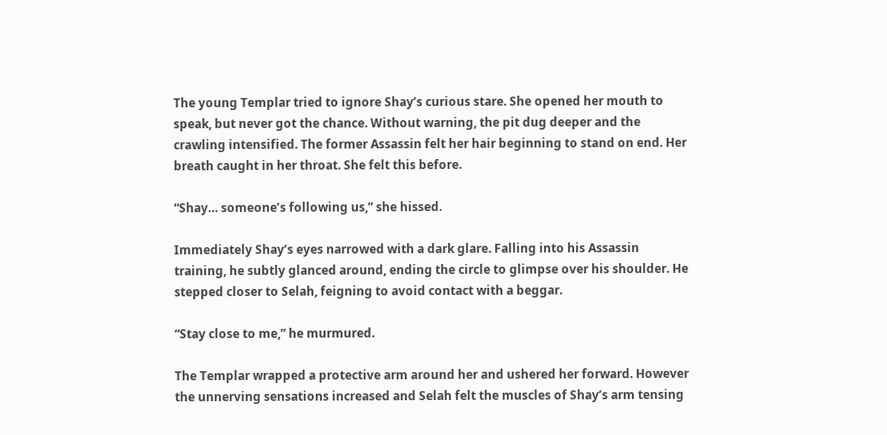The young Templar tried to ignore Shay’s curious stare. She opened her mouth to speak, but never got the chance. Without warning, the pit dug deeper and the crawling intensified. The former Assassin felt her hair beginning to stand on end. Her breath caught in her throat. She felt this before.

“Shay… someone’s following us,” she hissed.

Immediately Shay’s eyes narrowed with a dark glare. Falling into his Assassin training, he subtly glanced around, ending the circle to glimpse over his shoulder. He stepped closer to Selah, feigning to avoid contact with a beggar.

“Stay close to me,” he murmured.

The Templar wrapped a protective arm around her and ushered her forward. However the unnerving sensations increased and Selah felt the muscles of Shay’s arm tensing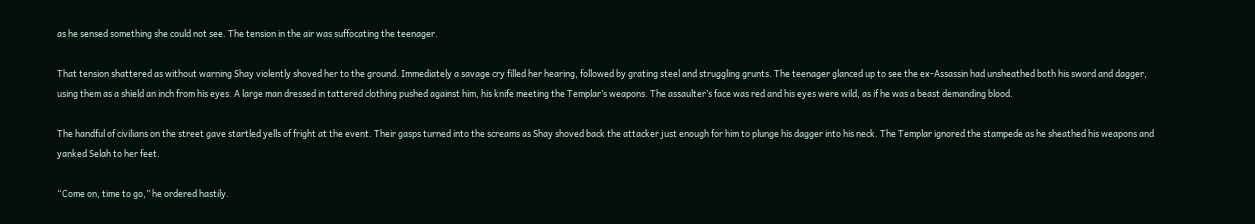as he sensed something she could not see. The tension in the air was suffocating the teenager.

That tension shattered as without warning Shay violently shoved her to the ground. Immediately a savage cry filled her hearing, followed by grating steel and struggling grunts. The teenager glanced up to see the ex-Assassin had unsheathed both his sword and dagger, using them as a shield an inch from his eyes. A large man dressed in tattered clothing pushed against him, his knife meeting the Templar’s weapons. The assaulter’s face was red and his eyes were wild, as if he was a beast demanding blood.

The handful of civilians on the street gave startled yells of fright at the event. Their gasps turned into the screams as Shay shoved back the attacker just enough for him to plunge his dagger into his neck. The Templar ignored the stampede as he sheathed his weapons and yanked Selah to her feet.

“Come on, time to go,” he ordered hastily.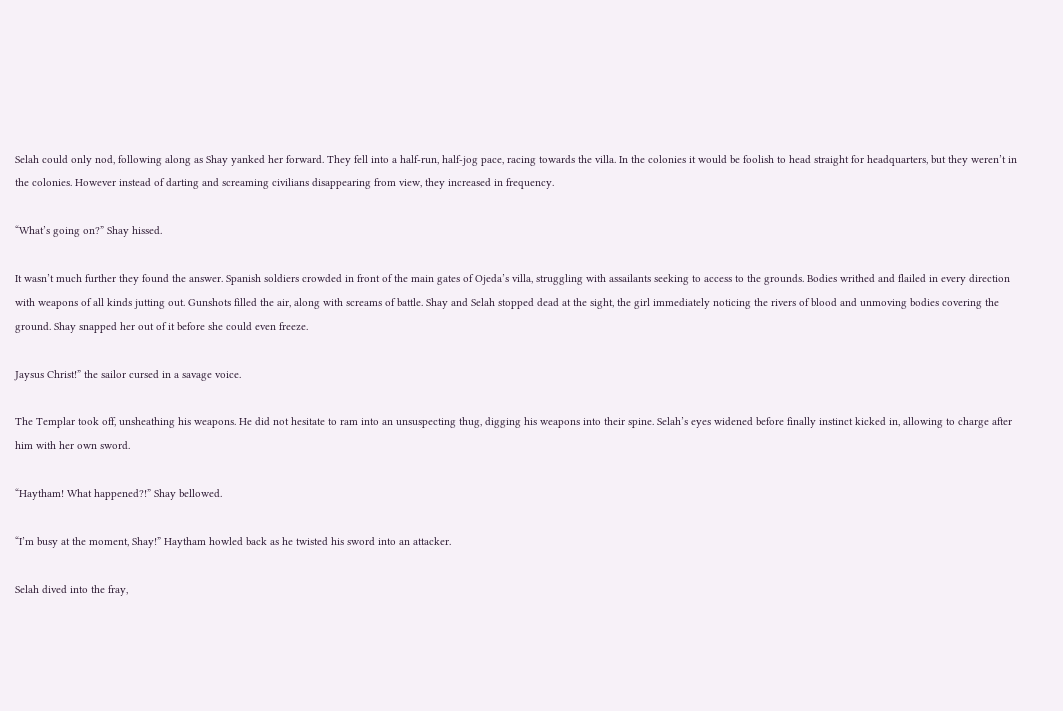Selah could only nod, following along as Shay yanked her forward. They fell into a half-run, half-jog pace, racing towards the villa. In the colonies it would be foolish to head straight for headquarters, but they weren’t in the colonies. However instead of darting and screaming civilians disappearing from view, they increased in frequency.

“What’s going on?” Shay hissed.

It wasn’t much further they found the answer. Spanish soldiers crowded in front of the main gates of Ojeda’s villa, struggling with assailants seeking to access to the grounds. Bodies writhed and flailed in every direction with weapons of all kinds jutting out. Gunshots filled the air, along with screams of battle. Shay and Selah stopped dead at the sight, the girl immediately noticing the rivers of blood and unmoving bodies covering the ground. Shay snapped her out of it before she could even freeze.

Jaysus Christ!” the sailor cursed in a savage voice.

The Templar took off, unsheathing his weapons. He did not hesitate to ram into an unsuspecting thug, digging his weapons into their spine. Selah’s eyes widened before finally instinct kicked in, allowing to charge after him with her own sword.

“Haytham! What happened?!” Shay bellowed.

“I’m busy at the moment, Shay!” Haytham howled back as he twisted his sword into an attacker.

Selah dived into the fray,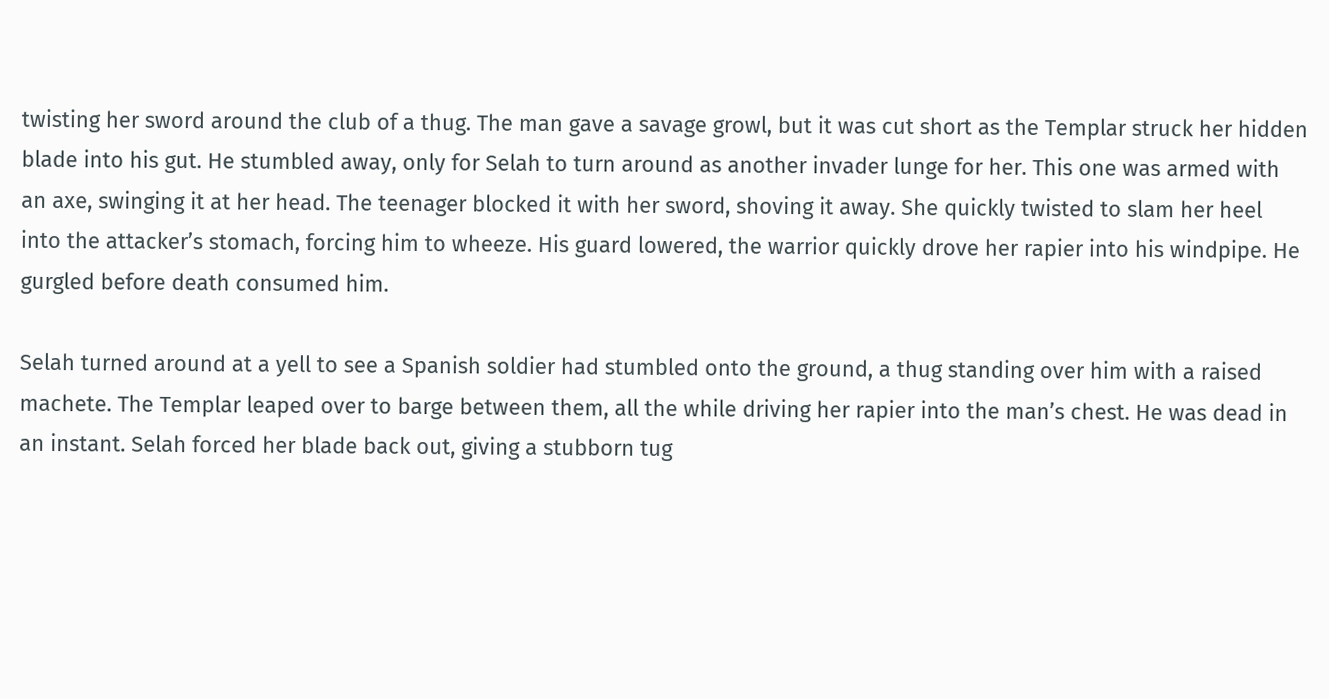twisting her sword around the club of a thug. The man gave a savage growl, but it was cut short as the Templar struck her hidden blade into his gut. He stumbled away, only for Selah to turn around as another invader lunge for her. This one was armed with an axe, swinging it at her head. The teenager blocked it with her sword, shoving it away. She quickly twisted to slam her heel into the attacker’s stomach, forcing him to wheeze. His guard lowered, the warrior quickly drove her rapier into his windpipe. He gurgled before death consumed him.

Selah turned around at a yell to see a Spanish soldier had stumbled onto the ground, a thug standing over him with a raised machete. The Templar leaped over to barge between them, all the while driving her rapier into the man’s chest. He was dead in an instant. Selah forced her blade back out, giving a stubborn tug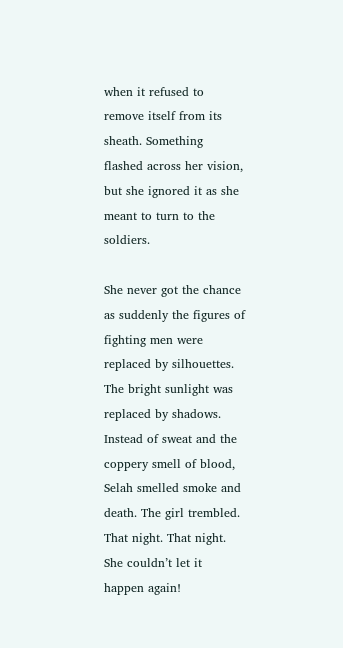when it refused to remove itself from its sheath. Something flashed across her vision, but she ignored it as she meant to turn to the soldiers.

She never got the chance as suddenly the figures of fighting men were replaced by silhouettes. The bright sunlight was replaced by shadows. Instead of sweat and the coppery smell of blood, Selah smelled smoke and death. The girl trembled. That night. That night. She couldn’t let it happen again!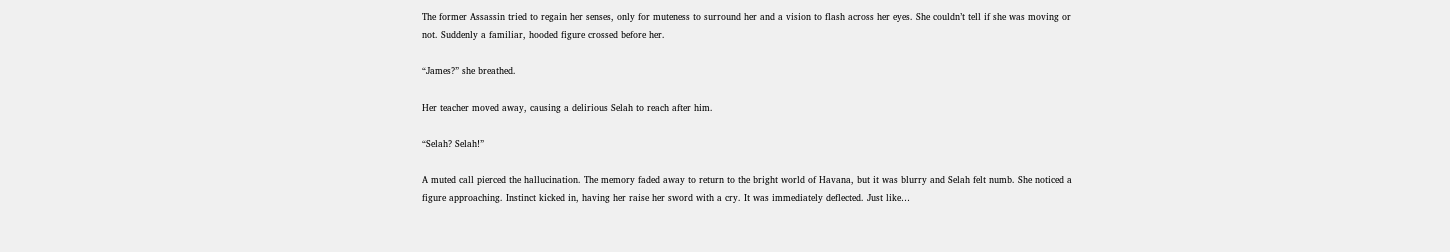The former Assassin tried to regain her senses, only for muteness to surround her and a vision to flash across her eyes. She couldn’t tell if she was moving or not. Suddenly a familiar, hooded figure crossed before her.

“James?” she breathed.

Her teacher moved away, causing a delirious Selah to reach after him.

“Selah? Selah!”

A muted call pierced the hallucination. The memory faded away to return to the bright world of Havana, but it was blurry and Selah felt numb. She noticed a figure approaching. Instinct kicked in, having her raise her sword with a cry. It was immediately deflected. Just like…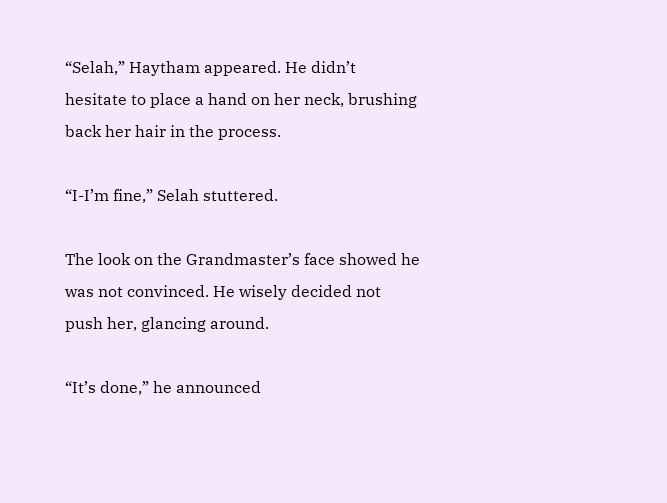“Selah,” Haytham appeared. He didn’t hesitate to place a hand on her neck, brushing back her hair in the process.

“I-I’m fine,” Selah stuttered.

The look on the Grandmaster’s face showed he was not convinced. He wisely decided not push her, glancing around.

“It’s done,” he announced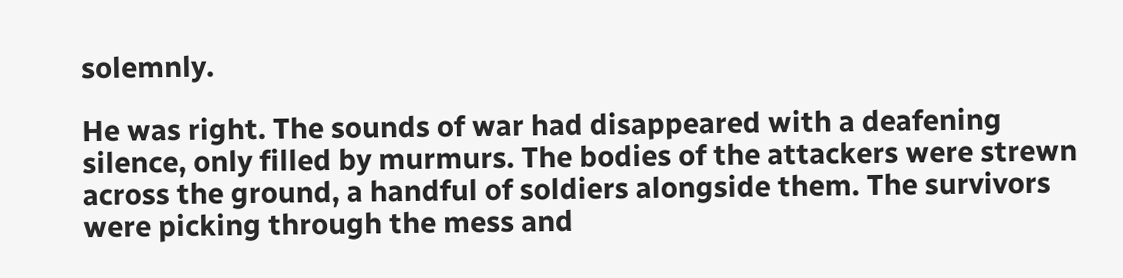solemnly.

He was right. The sounds of war had disappeared with a deafening silence, only filled by murmurs. The bodies of the attackers were strewn across the ground, a handful of soldiers alongside them. The survivors were picking through the mess and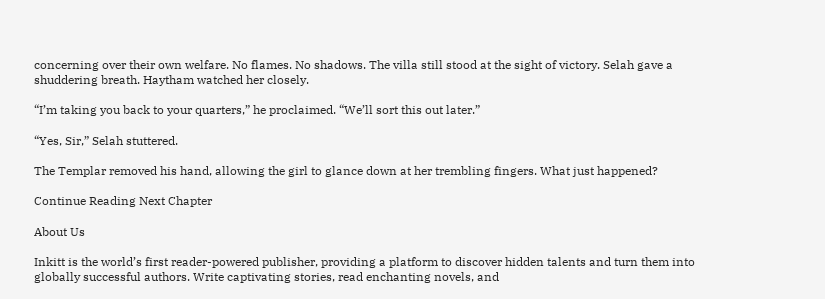concerning over their own welfare. No flames. No shadows. The villa still stood at the sight of victory. Selah gave a shuddering breath. Haytham watched her closely.

“I’m taking you back to your quarters,” he proclaimed. “We’ll sort this out later.”

“Yes, Sir,” Selah stuttered.

The Templar removed his hand, allowing the girl to glance down at her trembling fingers. What just happened?

Continue Reading Next Chapter

About Us

Inkitt is the world’s first reader-powered publisher, providing a platform to discover hidden talents and turn them into globally successful authors. Write captivating stories, read enchanting novels, and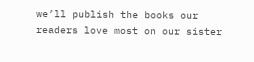we’ll publish the books our readers love most on our sister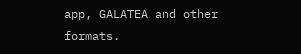app, GALATEA and other formats.